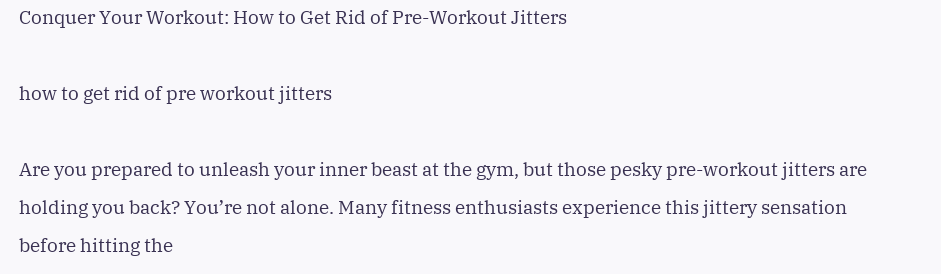Conquer Your Workout: How to Get Rid of Pre-Workout Jitters

how to get rid of pre workout jitters

Are you prepared to unleash your inner beast at the gym, but those pesky pre-workout jitters are holding you back? You’re not alone. Many fitness enthusiasts experience this jittery sensation before hitting the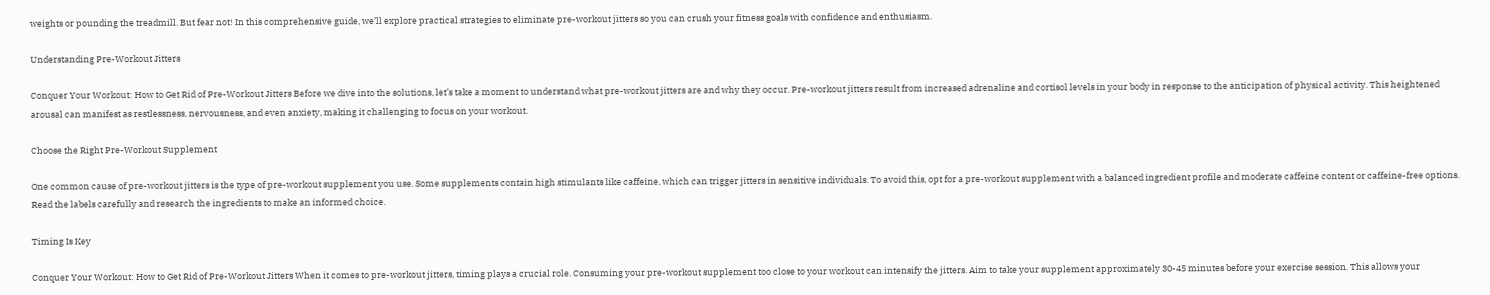weights or pounding the treadmill. But fear not! In this comprehensive guide, we’ll explore practical strategies to eliminate pre-workout jitters so you can crush your fitness goals with confidence and enthusiasm.

Understanding Pre-Workout Jitters

Conquer Your Workout: How to Get Rid of Pre-Workout Jitters Before we dive into the solutions, let’s take a moment to understand what pre-workout jitters are and why they occur. Pre-workout jitters result from increased adrenaline and cortisol levels in your body in response to the anticipation of physical activity. This heightened arousal can manifest as restlessness, nervousness, and even anxiety, making it challenging to focus on your workout.

Choose the Right Pre-Workout Supplement

One common cause of pre-workout jitters is the type of pre-workout supplement you use. Some supplements contain high stimulants like caffeine, which can trigger jitters in sensitive individuals. To avoid this, opt for a pre-workout supplement with a balanced ingredient profile and moderate caffeine content or caffeine-free options. Read the labels carefully and research the ingredients to make an informed choice.

Timing Is Key

Conquer Your Workout: How to Get Rid of Pre-Workout Jitters When it comes to pre-workout jitters, timing plays a crucial role. Consuming your pre-workout supplement too close to your workout can intensify the jitters. Aim to take your supplement approximately 30-45 minutes before your exercise session. This allows your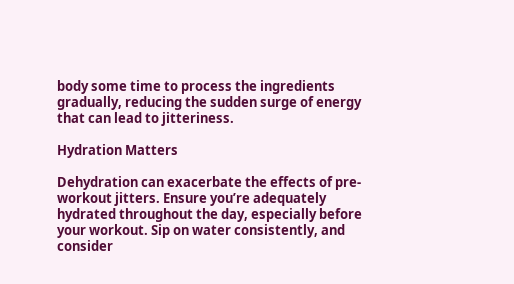body some time to process the ingredients gradually, reducing the sudden surge of energy that can lead to jitteriness.

Hydration Matters

Dehydration can exacerbate the effects of pre-workout jitters. Ensure you’re adequately hydrated throughout the day, especially before your workout. Sip on water consistently, and consider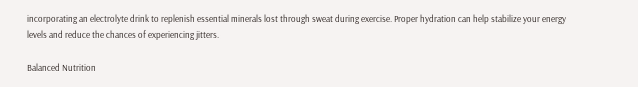incorporating an electrolyte drink to replenish essential minerals lost through sweat during exercise. Proper hydration can help stabilize your energy levels and reduce the chances of experiencing jitters.

Balanced Nutrition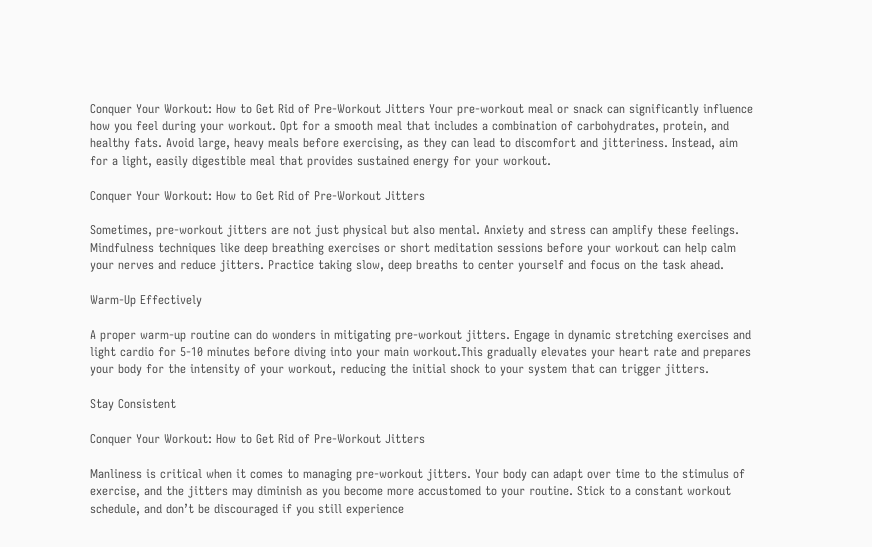Conquer Your Workout: How to Get Rid of Pre-Workout Jitters Your pre-workout meal or snack can significantly influence how you feel during your workout. Opt for a smooth meal that includes a combination of carbohydrates, protein, and healthy fats. Avoid large, heavy meals before exercising, as they can lead to discomfort and jitteriness. Instead, aim for a light, easily digestible meal that provides sustained energy for your workout.

Conquer Your Workout: How to Get Rid of Pre-Workout Jitters

Sometimes, pre-workout jitters are not just physical but also mental. Anxiety and stress can amplify these feelings. Mindfulness techniques like deep breathing exercises or short meditation sessions before your workout can help calm your nerves and reduce jitters. Practice taking slow, deep breaths to center yourself and focus on the task ahead.

Warm-Up Effectively

A proper warm-up routine can do wonders in mitigating pre-workout jitters. Engage in dynamic stretching exercises and light cardio for 5-10 minutes before diving into your main workout.This gradually elevates your heart rate and prepares your body for the intensity of your workout, reducing the initial shock to your system that can trigger jitters.

Stay Consistent

Conquer Your Workout: How to Get Rid of Pre-Workout Jitters

Manliness is critical when it comes to managing pre-workout jitters. Your body can adapt over time to the stimulus of exercise, and the jitters may diminish as you become more accustomed to your routine. Stick to a constant workout schedule, and don’t be discouraged if you still experience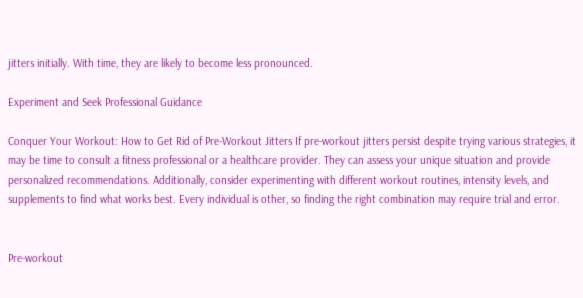jitters initially. With time, they are likely to become less pronounced.

Experiment and Seek Professional Guidance

Conquer Your Workout: How to Get Rid of Pre-Workout Jitters If pre-workout jitters persist despite trying various strategies, it may be time to consult a fitness professional or a healthcare provider. They can assess your unique situation and provide personalized recommendations. Additionally, consider experimenting with different workout routines, intensity levels, and supplements to find what works best. Every individual is other, so finding the right combination may require trial and error.


Pre-workout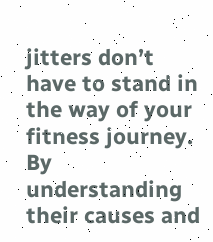jitters don’t have to stand in the way of your fitness journey. By understanding their causes and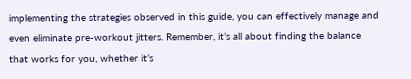implementing the strategies observed in this guide, you can effectively manage and even eliminate pre-workout jitters. Remember, it’s all about finding the balance that works for you, whether it’s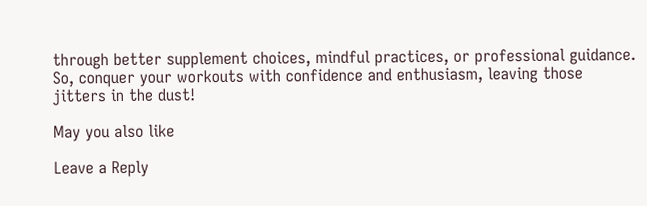through better supplement choices, mindful practices, or professional guidance. So, conquer your workouts with confidence and enthusiasm, leaving those jitters in the dust!

May you also like

Leave a Reply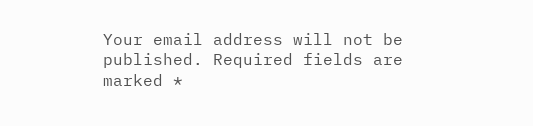Your email address will not be published. Required fields are marked *